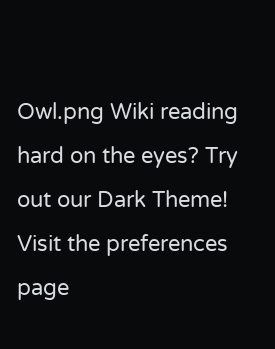Owl.png Wiki reading hard on the eyes? Try out our Dark Theme! Visit the preferences page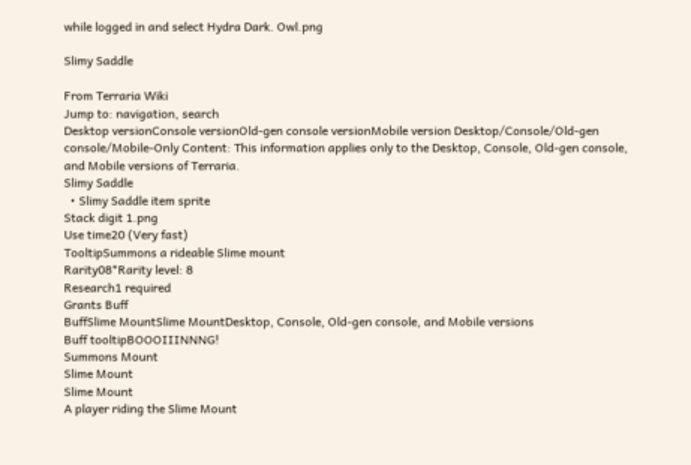while logged in and select Hydra Dark. Owl.png

Slimy Saddle

From Terraria Wiki
Jump to: navigation, search
Desktop versionConsole versionOld-gen console versionMobile version Desktop/Console/Old-gen console/Mobile-Only Content: This information applies only to the Desktop, Console, Old-gen console, and Mobile versions of Terraria.
Slimy Saddle
  • Slimy Saddle item sprite
Stack digit 1.png
Use time20 (Very fast)
TooltipSummons a rideable Slime mount
Rarity08*Rarity level: 8
Research1 required
Grants Buff
BuffSlime MountSlime MountDesktop, Console, Old-gen console, and Mobile versions
Buff tooltipBOOOIIINNNG!
Summons Mount
Slime Mount
Slime Mount
A player riding the Slime Mount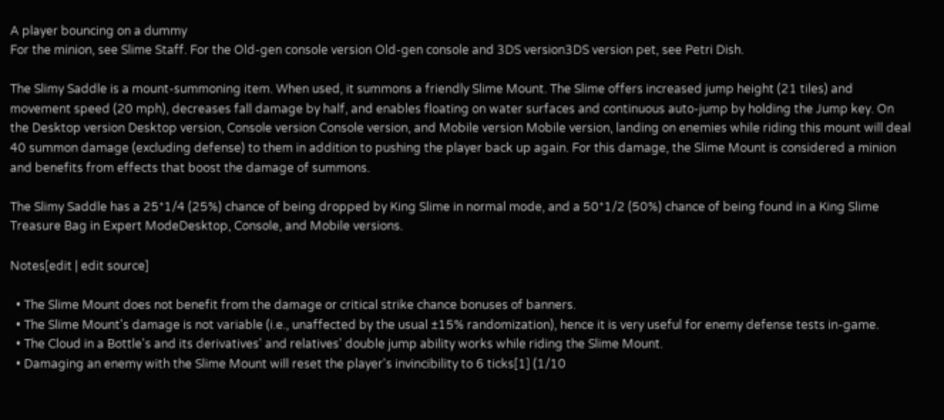A player bouncing on a dummy
For the minion, see Slime Staff. For the Old-gen console version Old-gen console and 3DS version3DS version pet, see Petri Dish.

The Slimy Saddle is a mount-summoning item. When used, it summons a friendly Slime Mount. The Slime offers increased jump height (21 tiles) and movement speed (20 mph), decreases fall damage by half, and enables floating on water surfaces and continuous auto-jump by holding the Jump key. On the Desktop version Desktop version, Console version Console version, and Mobile version Mobile version, landing on enemies while riding this mount will deal 40 summon damage (excluding defense) to them in addition to pushing the player back up again. For this damage, the Slime Mount is considered a minion and benefits from effects that boost the damage of summons.

The Slimy Saddle has a 25*1/4 (25%) chance of being dropped by King Slime in normal mode, and a 50*1/2 (50%) chance of being found in a King Slime Treasure Bag in Expert ModeDesktop, Console, and Mobile versions.

Notes[edit | edit source]

  • The Slime Mount does not benefit from the damage or critical strike chance bonuses of banners.
  • The Slime Mount's damage is not variable (i.e., unaffected by the usual ±15% randomization), hence it is very useful for enemy defense tests in-game.
  • The Cloud in a Bottle's and its derivatives' and relatives' double jump ability works while riding the Slime Mount.
  • Damaging an enemy with the Slime Mount will reset the player's invincibility to 6 ticks[1] (1/10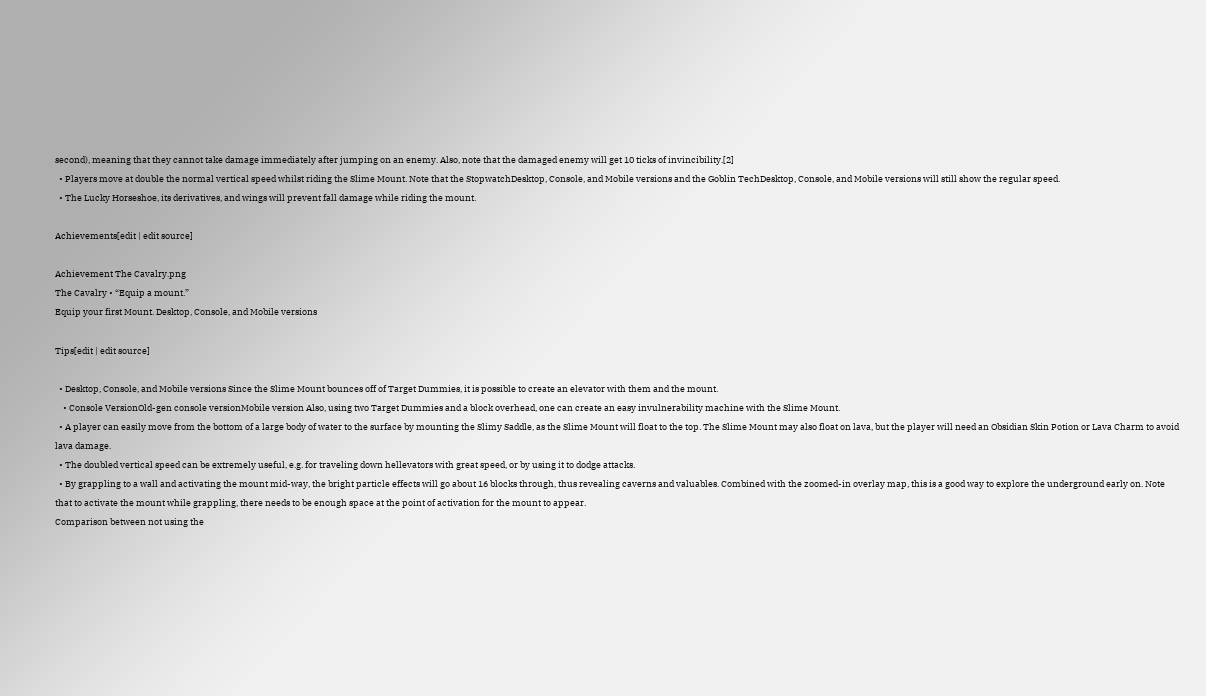second), meaning that they cannot take damage immediately after jumping on an enemy. Also, note that the damaged enemy will get 10 ticks of invincibility.[2]
  • Players move at double the normal vertical speed whilst riding the Slime Mount. Note that the StopwatchDesktop, Console, and Mobile versions and the Goblin TechDesktop, Console, and Mobile versions will still show the regular speed.
  • The Lucky Horseshoe, its derivatives, and wings will prevent fall damage while riding the mount.

Achievements[edit | edit source]

Achievement The Cavalry.png
The Cavalry • “Equip a mount.”
Equip your first Mount. Desktop, Console, and Mobile versions

Tips[edit | edit source]

  • Desktop, Console, and Mobile versions Since the Slime Mount bounces off of Target Dummies, it is possible to create an elevator with them and the mount.
    • Console VersionOld-gen console versionMobile version Also, using two Target Dummies and a block overhead, one can create an easy invulnerability machine with the Slime Mount.
  • A player can easily move from the bottom of a large body of water to the surface by mounting the Slimy Saddle, as the Slime Mount will float to the top. The Slime Mount may also float on lava, but the player will need an Obsidian Skin Potion or Lava Charm to avoid lava damage.
  • The doubled vertical speed can be extremely useful, e.g. for traveling down hellevators with great speed, or by using it to dodge attacks.
  • By grappling to a wall and activating the mount mid-way, the bright particle effects will go about 16 blocks through, thus revealing caverns and valuables. Combined with the zoomed-in overlay map, this is a good way to explore the underground early on. Note that to activate the mount while grappling, there needs to be enough space at the point of activation for the mount to appear.
Comparison between not using the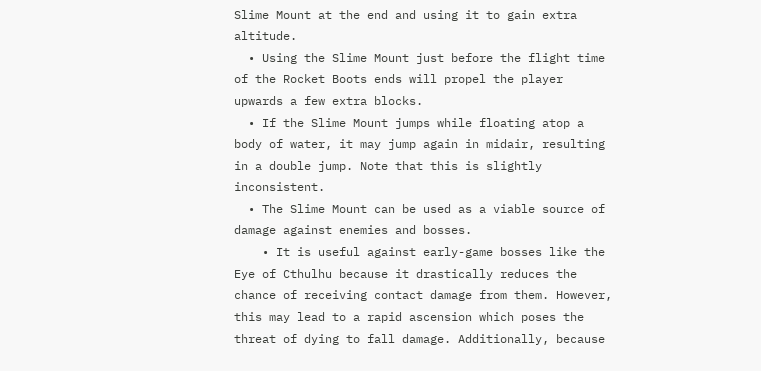Slime Mount at the end and using it to gain extra altitude.
  • Using the Slime Mount just before the flight time of the Rocket Boots ends will propel the player upwards a few extra blocks.
  • If the Slime Mount jumps while floating atop a body of water, it may jump again in midair, resulting in a double jump. Note that this is slightly inconsistent.
  • The Slime Mount can be used as a viable source of damage against enemies and bosses.
    • It is useful against early-game bosses like the Eye of Cthulhu because it drastically reduces the chance of receiving contact damage from them. However, this may lead to a rapid ascension which poses the threat of dying to fall damage. Additionally, because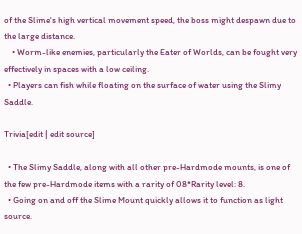of the Slime's high vertical movement speed, the boss might despawn due to the large distance.
    • Worm-like enemies, particularly the Eater of Worlds, can be fought very effectively in spaces with a low ceiling.
  • Players can fish while floating on the surface of water using the Slimy Saddle.

Trivia[edit | edit source]

  • The Slimy Saddle, along with all other pre-Hardmode mounts, is one of the few pre-Hardmode items with a rarity of 08*Rarity level: 8.
  • Going on and off the Slime Mount quickly allows it to function as light source.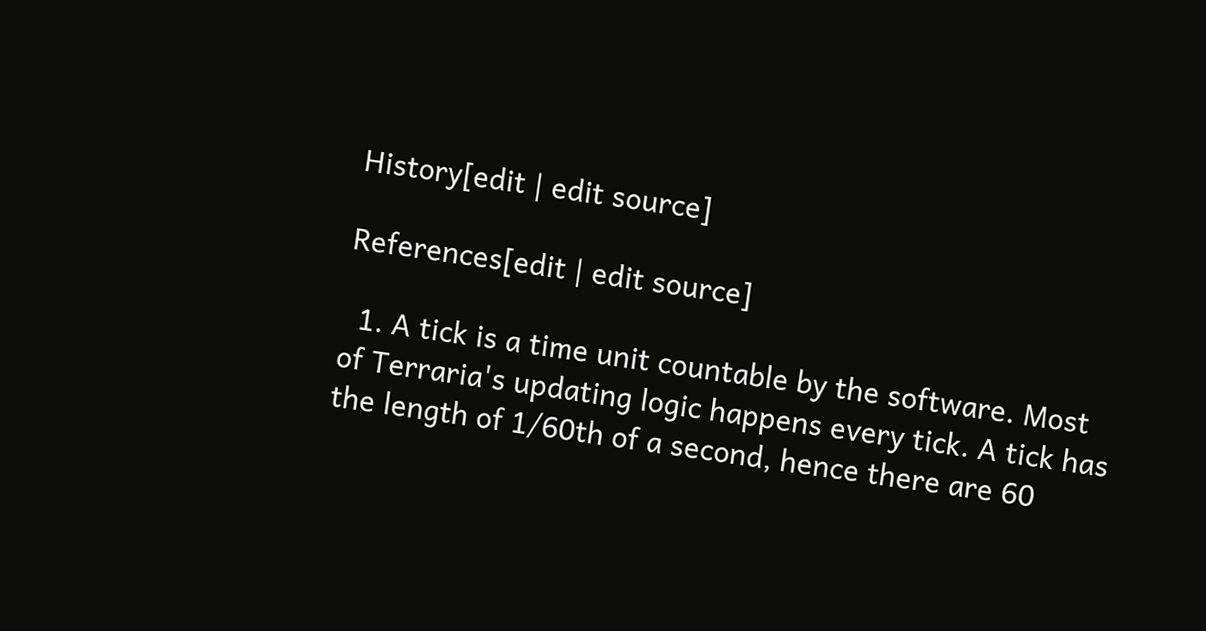History[edit | edit source]

References[edit | edit source]

  1. A tick is a time unit countable by the software. Most of Terraria's updating logic happens every tick. A tick has the length of 1/60th of a second, hence there are 60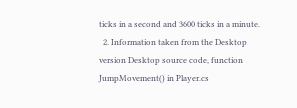ticks in a second and 3600 ticks in a minute.
  2. Information taken from the Desktop version Desktop source code, function JumpMovement() in Player.cs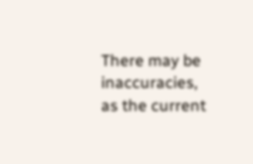There may be inaccuracies, as the current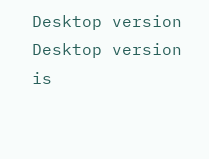Desktop version Desktop version is